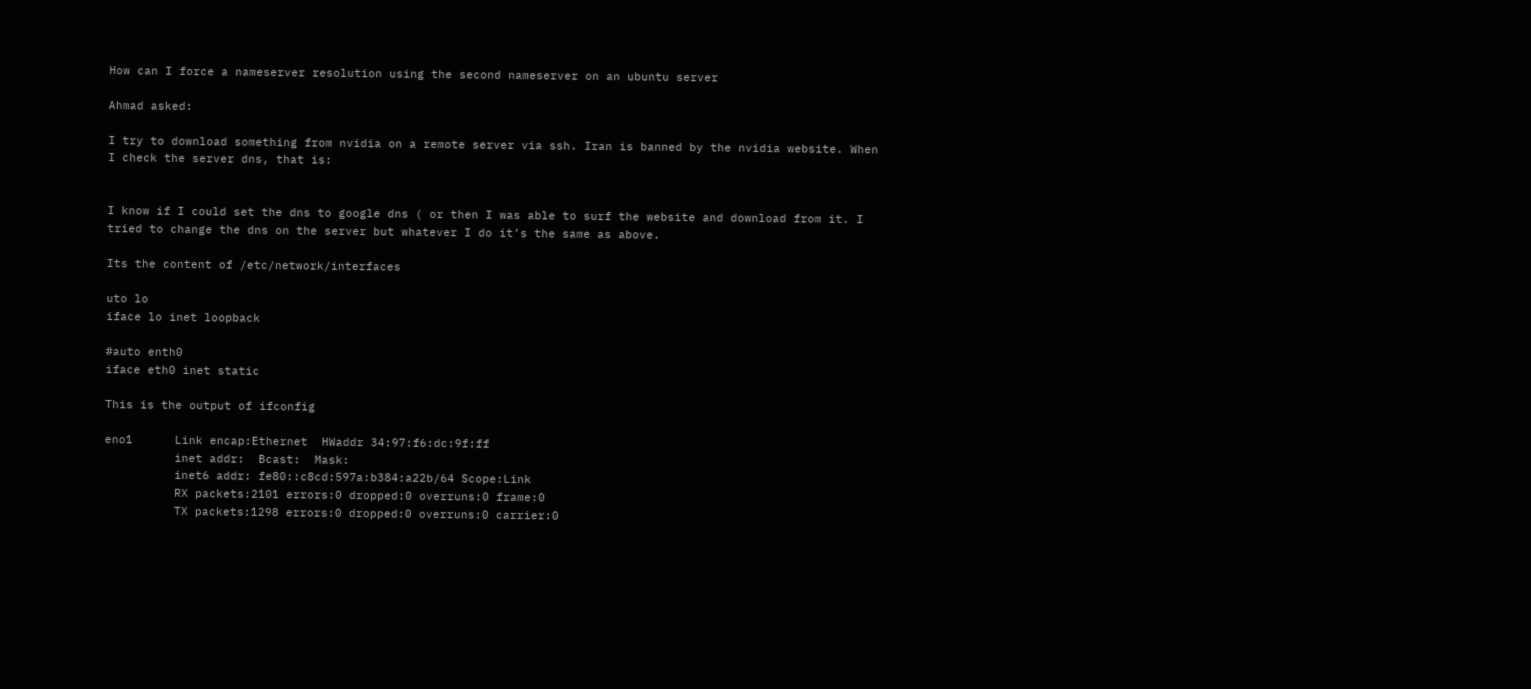How can I force a nameserver resolution using the second nameserver on an ubuntu server

Ahmad asked:

I try to download something from nvidia on a remote server via ssh. Iran is banned by the nvidia website. When I check the server dns, that is:


I know if I could set the dns to google dns ( or then I was able to surf the website and download from it. I tried to change the dns on the server but whatever I do it’s the same as above.

Its the content of /etc/network/interfaces

uto lo
iface lo inet loopback

#auto enth0
iface eth0 inet static

This is the output of ifconfig

eno1      Link encap:Ethernet  HWaddr 34:97:f6:dc:9f:ff
          inet addr:  Bcast:  Mask:
          inet6 addr: fe80::c8cd:597a:b384:a22b/64 Scope:Link
          RX packets:2101 errors:0 dropped:0 overruns:0 frame:0
          TX packets:1298 errors:0 dropped:0 overruns:0 carrier:0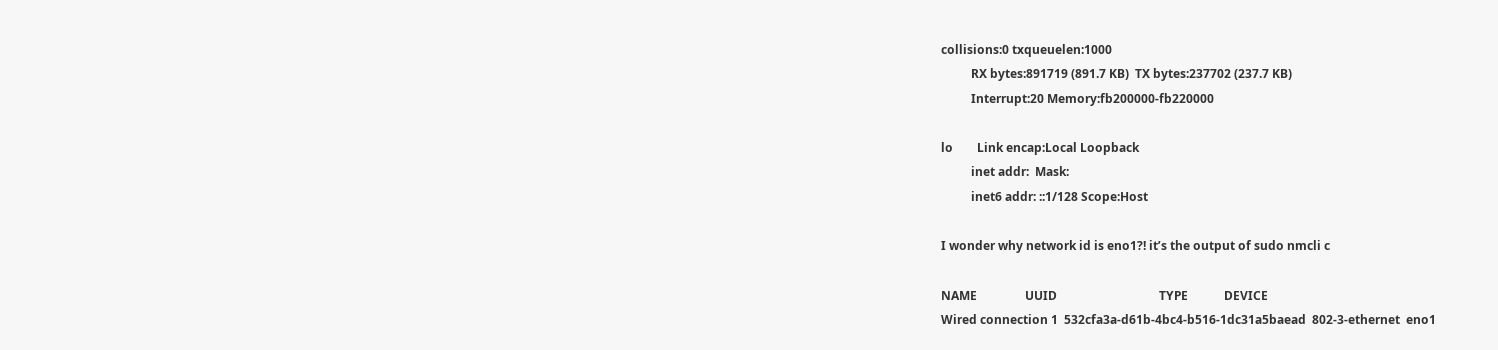collisions:0 txqueuelen:1000
          RX bytes:891719 (891.7 KB)  TX bytes:237702 (237.7 KB)
          Interrupt:20 Memory:fb200000-fb220000

lo        Link encap:Local Loopback
          inet addr:  Mask:
          inet6 addr: ::1/128 Scope:Host

I wonder why network id is eno1?! it’s the output of sudo nmcli c

NAME                UUID                                  TYPE            DEVICE
Wired connection 1  532cfa3a-d61b-4bc4-b516-1dc31a5baead  802-3-ethernet  eno1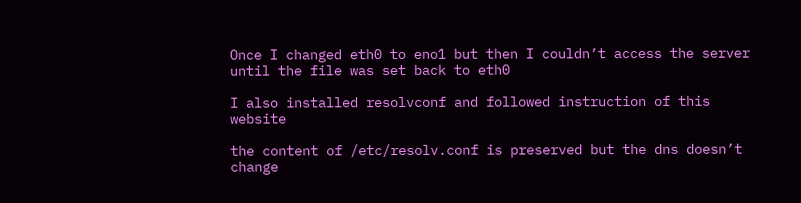Once I changed eth0 to eno1 but then I couldn’t access the server until the file was set back to eth0

I also installed resolvconf and followed instruction of this website

the content of /etc/resolv.conf is preserved but the dns doesn’t change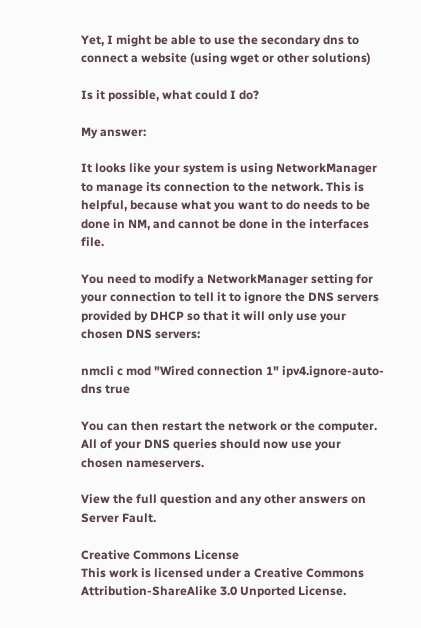Yet, I might be able to use the secondary dns to connect a website (using wget or other solutions)

Is it possible, what could I do?

My answer:

It looks like your system is using NetworkManager to manage its connection to the network. This is helpful, because what you want to do needs to be done in NM, and cannot be done in the interfaces file.

You need to modify a NetworkManager setting for your connection to tell it to ignore the DNS servers provided by DHCP so that it will only use your chosen DNS servers:

nmcli c mod "Wired connection 1" ipv4.ignore-auto-dns true

You can then restart the network or the computer. All of your DNS queries should now use your chosen nameservers.

View the full question and any other answers on Server Fault.

Creative Commons License
This work is licensed under a Creative Commons Attribution-ShareAlike 3.0 Unported License.